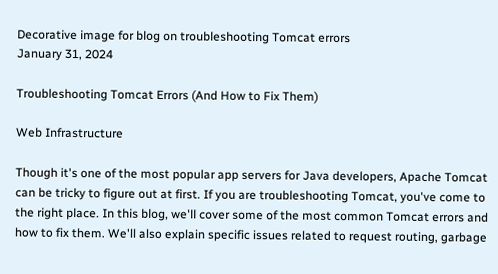Decorative image for blog on troubleshooting Tomcat errors
January 31, 2024

Troubleshooting Tomcat Errors (And How to Fix Them)

Web Infrastructure

Though it's one of the most popular app servers for Java developers, Apache Tomcat can be tricky to figure out at first. If you are troubleshooting Tomcat, you've come to the right place. In this blog, we'll cover some of the most common Tomcat errors and how to fix them. We'll also explain specific issues related to request routing, garbage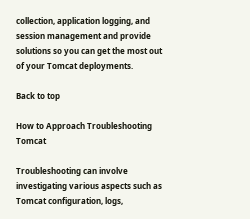collection, application logging, and session management and provide solutions so you can get the most out of your Tomcat deployments.

Back to top

How to Approach Troubleshooting Tomcat

Troubleshooting can involve investigating various aspects such as Tomcat configuration, logs,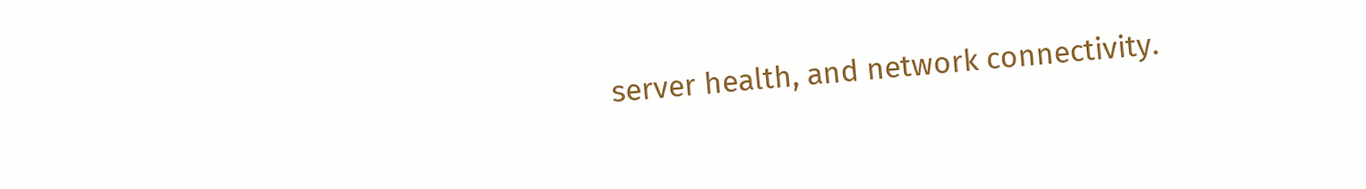server health, and network connectivity.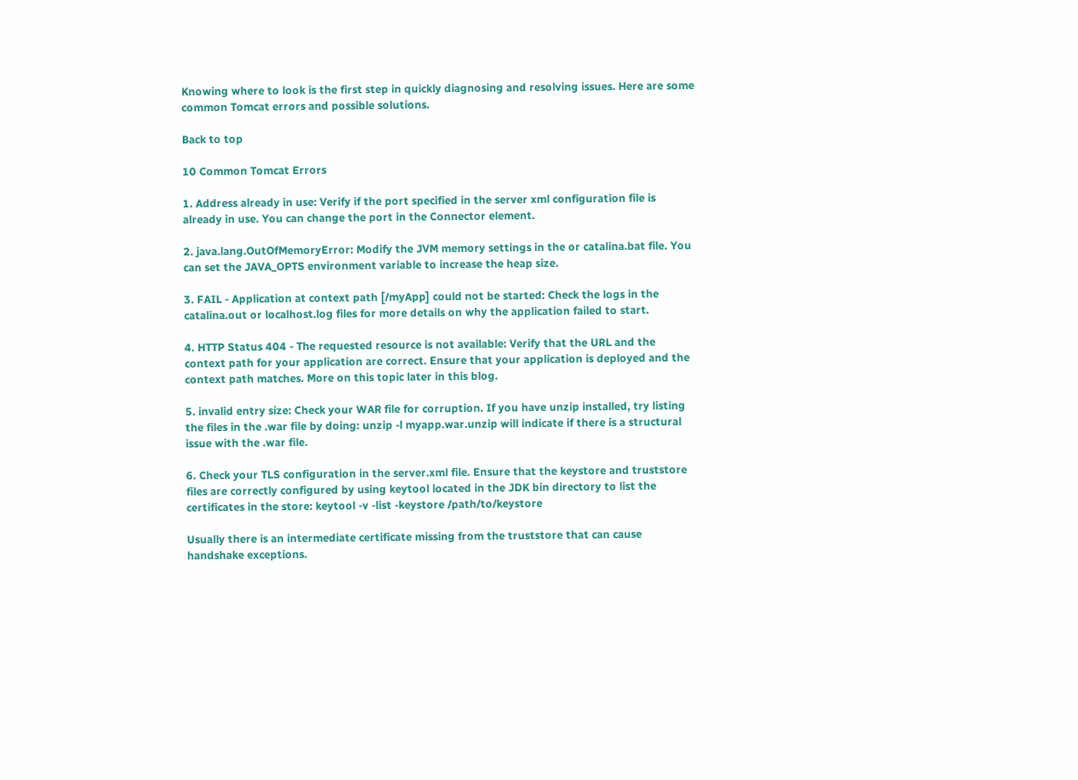Knowing where to look is the first step in quickly diagnosing and resolving issues. Here are some common Tomcat errors and possible solutions.

Back to top

10 Common Tomcat Errors

1. Address already in use: Verify if the port specified in the server xml configuration file is already in use. You can change the port in the Connector element.

2. java.lang.OutOfMemoryError: Modify the JVM memory settings in the or catalina.bat file. You can set the JAVA_OPTS environment variable to increase the heap size.

3. FAIL - Application at context path [/myApp] could not be started: Check the logs in the catalina.out or localhost.log files for more details on why the application failed to start.

4. HTTP Status 404 - The requested resource is not available: Verify that the URL and the context path for your application are correct. Ensure that your application is deployed and the context path matches. More on this topic later in this blog.

5. invalid entry size: Check your WAR file for corruption. If you have unzip installed, try listing the files in the .war file by doing: unzip -l myapp.war.unzip will indicate if there is a structural issue with the .war file.

6. Check your TLS configuration in the server.xml file. Ensure that the keystore and truststore files are correctly configured by using keytool located in the JDK bin directory to list the certificates in the store: keytool -v -list -keystore /path/to/keystore

Usually there is an intermediate certificate missing from the truststore that can cause handshake exceptions.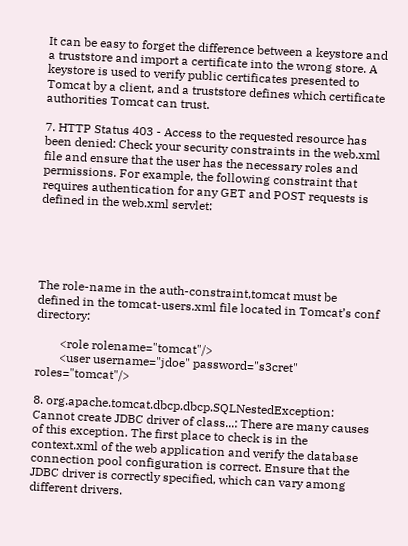It can be easy to forget the difference between a keystore and a truststore and import a certificate into the wrong store. A keystore is used to verify public certificates presented to Tomcat by a client, and a truststore defines which certificate authorities Tomcat can trust.

7. HTTP Status 403 - Access to the requested resource has been denied: Check your security constraints in the web.xml file and ensure that the user has the necessary roles and permissions. For example, the following constraint that requires authentication for any GET and POST requests is defined in the web.xml servlet:





The role-name in the auth-constraint,tomcat must be defined in the tomcat-users.xml file located in Tomcat’s conf directory:

        <role rolename="tomcat"/>
        <user username="jdoe" password="s3cret" roles="tomcat"/>

8. org.apache.tomcat.dbcp.dbcp.SQLNestedException: Cannot create JDBC driver of class...: There are many causes of this exception. The first place to check is in the context.xml of the web application and verify the database connection pool configuration is correct. Ensure that the JDBC driver is correctly specified, which can vary among different drivers.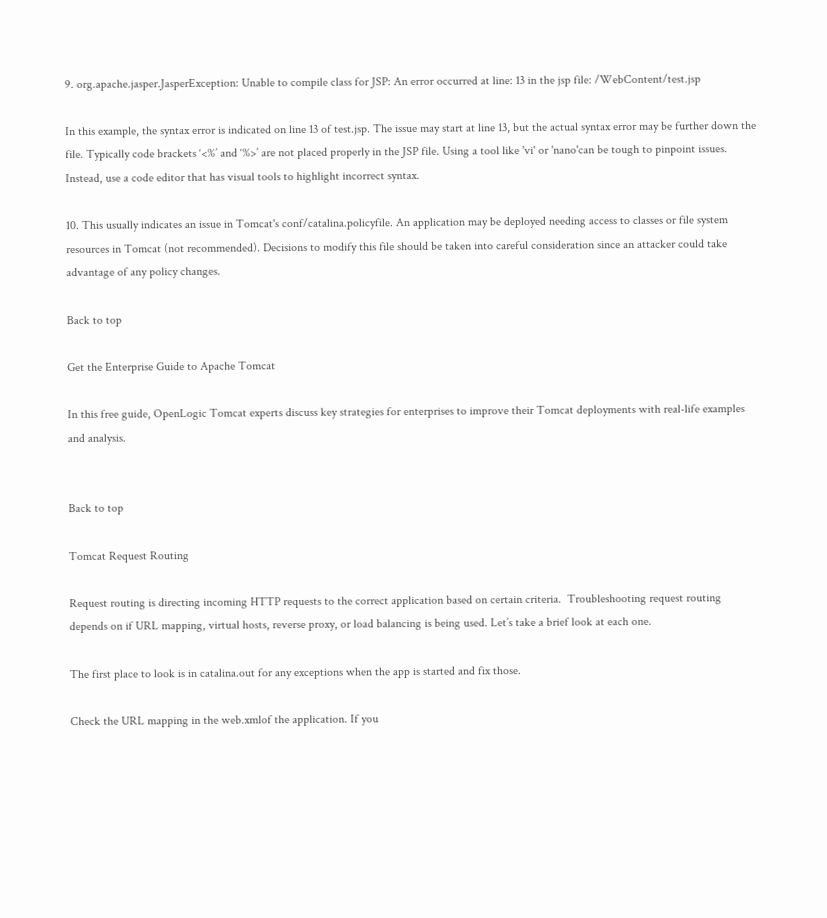9. org.apache.jasper.JasperException: Unable to compile class for JSP: An error occurred at line: 13 in the jsp file: /WebContent/test.jsp

In this example, the syntax error is indicated on line 13 of test.jsp. The issue may start at line 13, but the actual syntax error may be further down the file. Typically code brackets ‘<%’ and ‘%>’ are not placed properly in the JSP file. Using a tool like 'vi' or 'nano'can be tough to pinpoint issues. Instead, use a code editor that has visual tools to highlight incorrect syntax.

10. This usually indicates an issue in Tomcat's conf/catalina.policyfile. An application may be deployed needing access to classes or file system resources in Tomcat (not recommended). Decisions to modify this file should be taken into careful consideration since an attacker could take advantage of any policy changes.

Back to top

Get the Enterprise Guide to Apache Tomcat

In this free guide, OpenLogic Tomcat experts discuss key strategies for enterprises to improve their Tomcat deployments with real-life examples and analysis.


Back to top

Tomcat Request Routing

Request routing is directing incoming HTTP requests to the correct application based on certain criteria.  Troubleshooting request routing depends on if URL mapping, virtual hosts, reverse proxy, or load balancing is being used. Let’s take a brief look at each one.

The first place to look is in catalina.out for any exceptions when the app is started and fix those.

Check the URL mapping in the web.xmlof the application. If you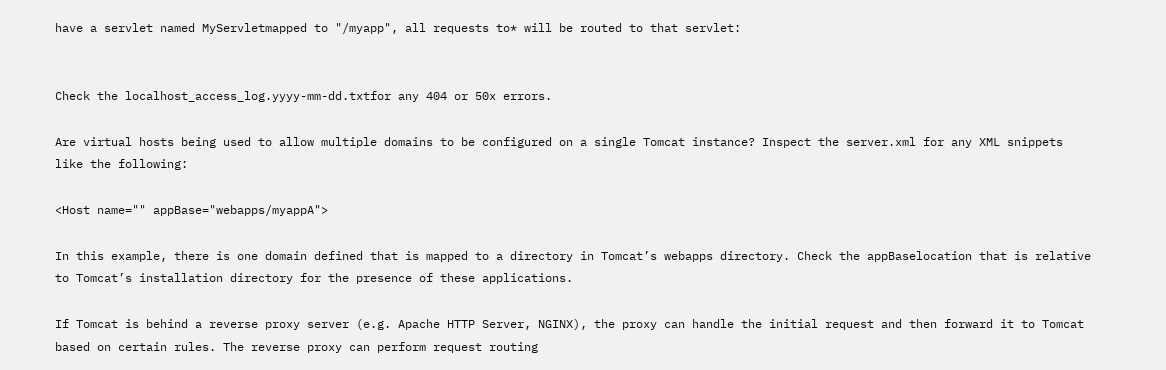have a servlet named MyServletmapped to "/myapp", all requests to* will be routed to that servlet:


Check the localhost_access_log.yyyy-mm-dd.txtfor any 404 or 50x errors.

Are virtual hosts being used to allow multiple domains to be configured on a single Tomcat instance? Inspect the server.xml for any XML snippets like the following:

<Host name="" appBase="webapps/myappA">

In this example, there is one domain defined that is mapped to a directory in Tomcat’s webapps directory. Check the appBaselocation that is relative to Tomcat’s installation directory for the presence of these applications.

If Tomcat is behind a reverse proxy server (e.g. Apache HTTP Server, NGINX), the proxy can handle the initial request and then forward it to Tomcat based on certain rules. The reverse proxy can perform request routing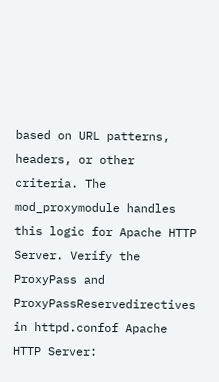based on URL patterns, headers, or other criteria. The mod_proxymodule handles this logic for Apache HTTP Server. Verify the ProxyPass and ProxyPassReservedirectives in httpd.confof Apache HTTP Server: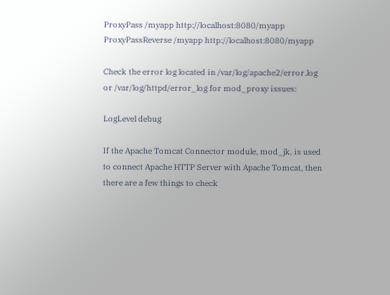ProxyPass /myapp http://localhost:8080/myapp
ProxyPassReverse /myapp http://localhost:8080/myapp

Check the error log located in /var/log/apache2/error.log or /var/log/httpd/error_log for mod_proxy issues:

LogLevel debug

If the Apache Tomcat Connector module, mod_jk, is used to connect Apache HTTP Server with Apache Tomcat, then there are a few things to check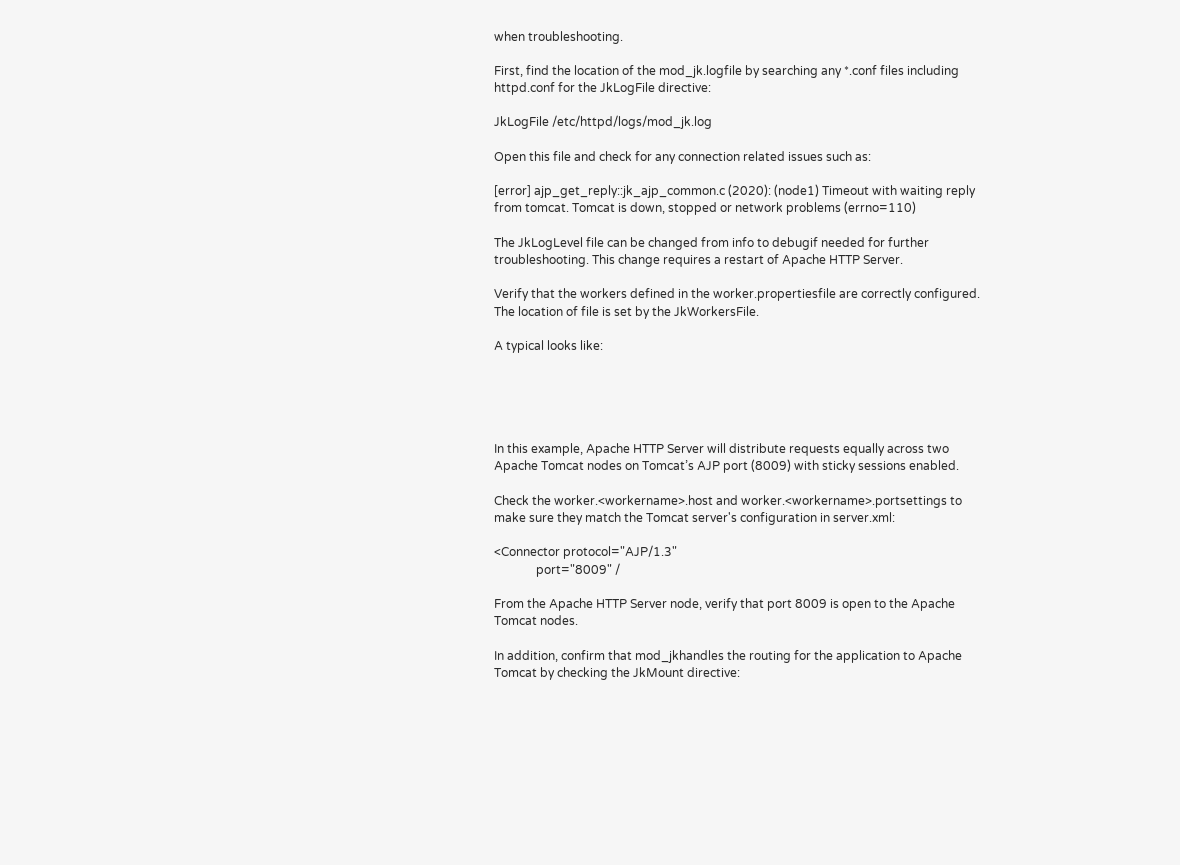when troubleshooting.

First, find the location of the mod_jk.logfile by searching any *.conf files including httpd.conf for the JkLogFile directive:

JkLogFile /etc/httpd/logs/mod_jk.log

Open this file and check for any connection related issues such as:

[error] ajp_get_reply::jk_ajp_common.c (2020): (node1) Timeout with waiting reply from tomcat. Tomcat is down, stopped or network problems (errno=110)

The JkLogLevel file can be changed from info to debugif needed for further troubleshooting. This change requires a restart of Apache HTTP Server.

Verify that the workers defined in the worker.propertiesfile are correctly configured. The location of file is set by the JkWorkersFile.

A typical looks like:





In this example, Apache HTTP Server will distribute requests equally across two Apache Tomcat nodes on Tomcat’s AJP port (8009) with sticky sessions enabled.

Check the worker.<workername>.host and worker.<workername>.portsettings to make sure they match the Tomcat server's configuration in server.xml:

<Connector protocol="AJP/1.3"
              port="8009" /

From the Apache HTTP Server node, verify that port 8009 is open to the Apache Tomcat nodes.

In addition, confirm that mod_jkhandles the routing for the application to Apache Tomcat by checking the JkMount directive: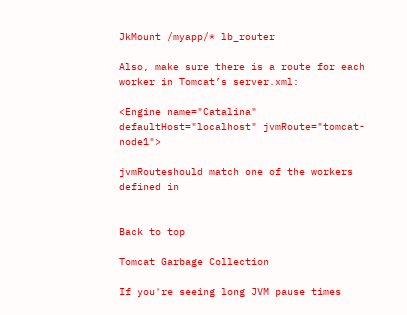JkMount /myapp/* lb_router

Also, make sure there is a route for each worker in Tomcat’s server.xml:

<Engine name="Catalina" defaultHost="localhost" jvmRoute="tomcat-node1">

jvmRouteshould match one of the workers defined in


Back to top

Tomcat Garbage Collection

If you're seeing long JVM pause times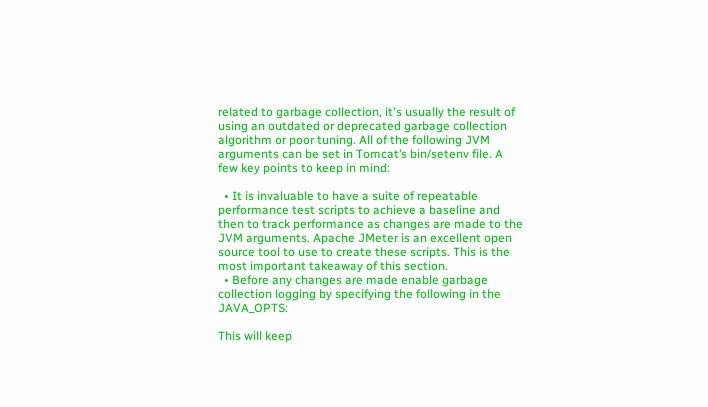related to garbage collection, it's usually the result of using an outdated or deprecated garbage collection algorithm or poor tuning. All of the following JVM arguments can be set in Tomcat’s bin/setenv file. A few key points to keep in mind:

  • It is invaluable to have a suite of repeatable performance test scripts to achieve a baseline and then to track performance as changes are made to the JVM arguments. Apache JMeter is an excellent open source tool to use to create these scripts. This is the most important takeaway of this section.
  • Before any changes are made enable garbage collection logging by specifying the following in the JAVA_OPTS:

This will keep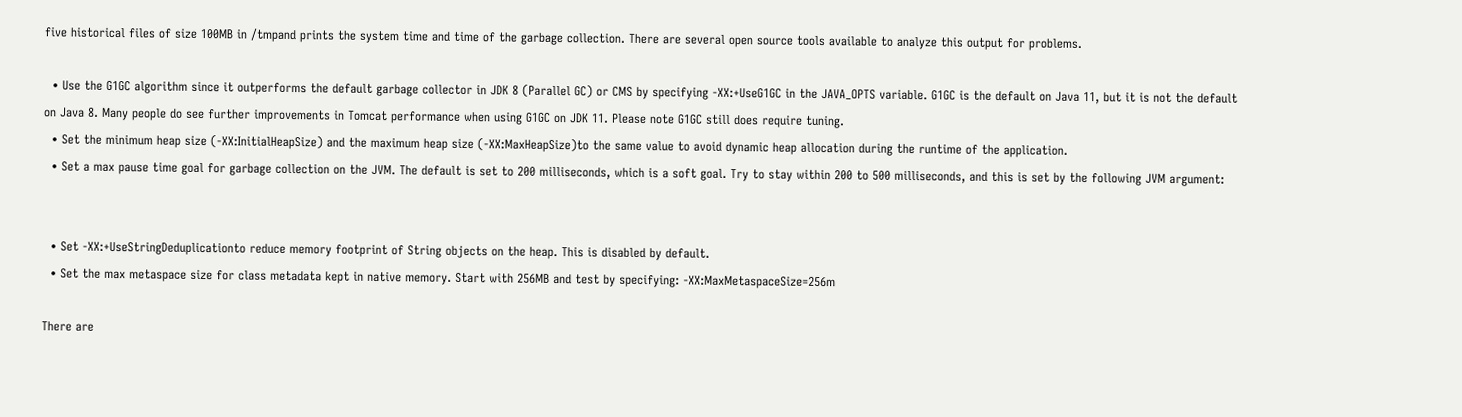five historical files of size 100MB in /tmpand prints the system time and time of the garbage collection. There are several open source tools available to analyze this output for problems.

  • Use the G1GC algorithm since it outperforms the default garbage collector in JDK 8 (Parallel GC) or CMS by specifying -XX:+UseG1GC in the JAVA_OPTS variable. G1GC is the default on Java 11, but it is not the default on Java 8. Many people do see further improvements in Tomcat performance when using G1GC on JDK 11. Please note G1GC still does require tuning.
  • Set the minimum heap size (-XX:InitialHeapSize) and the maximum heap size (-XX:MaxHeapSize)to the same value to avoid dynamic heap allocation during the runtime of the application.
  • Set a max pause time goal for garbage collection on the JVM. The default is set to 200 milliseconds, which is a soft goal. Try to stay within 200 to 500 milliseconds, and this is set by the following JVM argument:


  • Set -XX:+UseStringDeduplicationto reduce memory footprint of String objects on the heap. This is disabled by default.
  • Set the max metaspace size for class metadata kept in native memory. Start with 256MB and test by specifying: -XX:MaxMetaspaceSize=256m

There are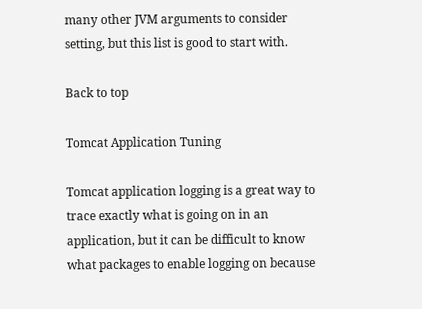many other JVM arguments to consider setting, but this list is good to start with.

Back to top

Tomcat Application Tuning

Tomcat application logging is a great way to trace exactly what is going on in an application, but it can be difficult to know what packages to enable logging on because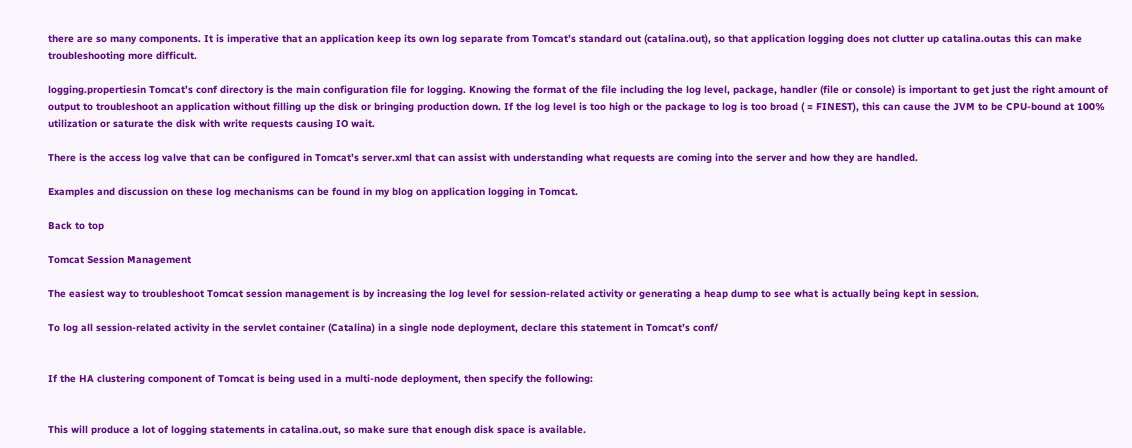there are so many components. It is imperative that an application keep its own log separate from Tomcat’s standard out (catalina.out), so that application logging does not clutter up catalina.outas this can make troubleshooting more difficult.

logging.propertiesin Tomcat’s conf directory is the main configuration file for logging. Knowing the format of the file including the log level, package, handler (file or console) is important to get just the right amount of output to troubleshoot an application without filling up the disk or bringing production down. If the log level is too high or the package to log is too broad ( = FINEST), this can cause the JVM to be CPU-bound at 100% utilization or saturate the disk with write requests causing IO wait.

There is the access log valve that can be configured in Tomcat’s server.xml that can assist with understanding what requests are coming into the server and how they are handled.

Examples and discussion on these log mechanisms can be found in my blog on application logging in Tomcat.

Back to top

Tomcat Session Management

The easiest way to troubleshoot Tomcat session management is by increasing the log level for session-related activity or generating a heap dump to see what is actually being kept in session.

To log all session-related activity in the servlet container (Catalina) in a single node deployment, declare this statement in Tomcat’s conf/


If the HA clustering component of Tomcat is being used in a multi-node deployment, then specify the following:


This will produce a lot of logging statements in catalina.out, so make sure that enough disk space is available.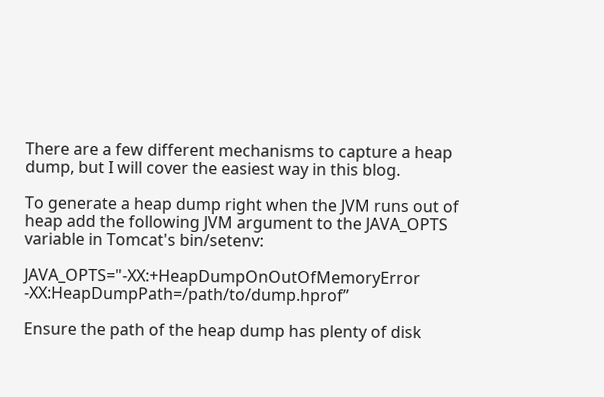There are a few different mechanisms to capture a heap dump, but I will cover the easiest way in this blog.

To generate a heap dump right when the JVM runs out of heap add the following JVM argument to the JAVA_OPTS variable in Tomcat's bin/setenv:

JAVA_OPTS="-XX:+HeapDumpOnOutOfMemoryError -XX:HeapDumpPath=/path/to/dump.hprof”

Ensure the path of the heap dump has plenty of disk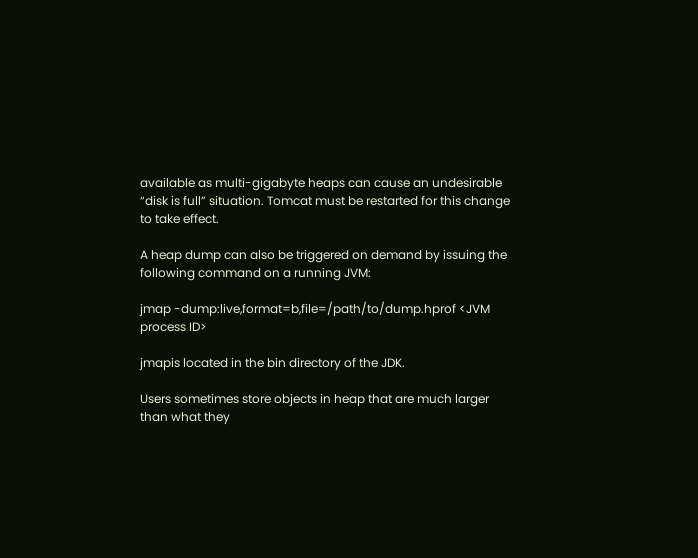available as multi-gigabyte heaps can cause an undesirable “disk is full” situation. Tomcat must be restarted for this change to take effect.

A heap dump can also be triggered on demand by issuing the following command on a running JVM:

jmap -dump:live,format=b,file=/path/to/dump.hprof <JVM process ID>

jmapis located in the bin directory of the JDK.

Users sometimes store objects in heap that are much larger than what they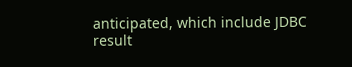anticipated, which include JDBC result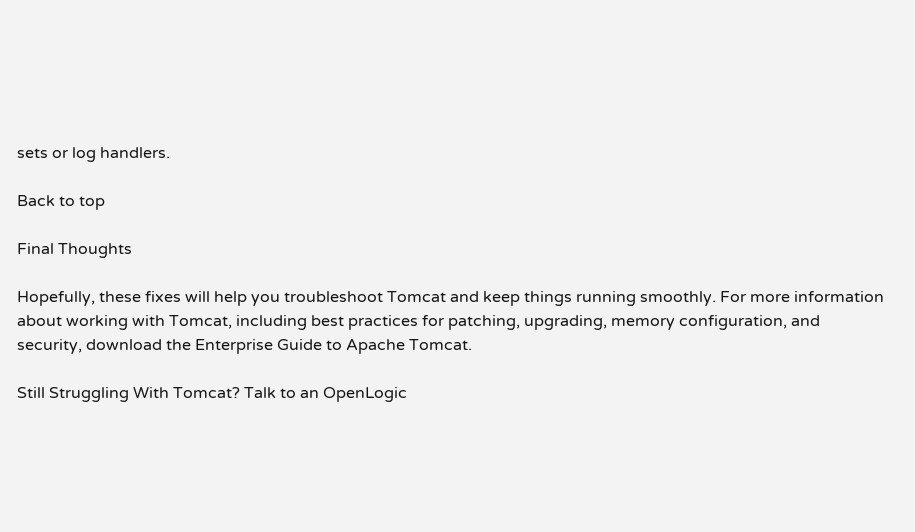sets or log handlers.

Back to top

Final Thoughts

Hopefully, these fixes will help you troubleshoot Tomcat and keep things running smoothly. For more information about working with Tomcat, including best practices for patching, upgrading, memory configuration, and security, download the Enterprise Guide to Apache Tomcat.

Still Struggling With Tomcat? Talk to an OpenLogic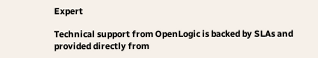Expert

Technical support from OpenLogic is backed by SLAs and provided directly from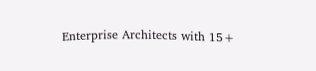Enterprise Architects with 15+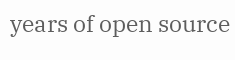years of open source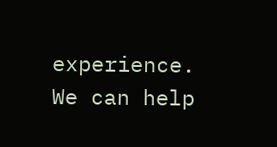experience. We can help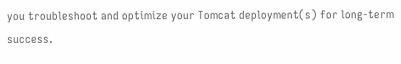you troubleshoot and optimize your Tomcat deployment(s) for long-term success.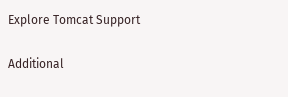Explore Tomcat Support

Additional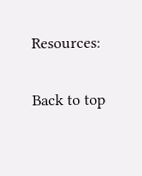Resources:

Back to top